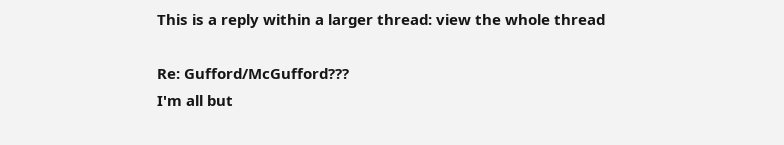This is a reply within a larger thread: view the whole thread

Re: Gufford/McGufford???
I'm all but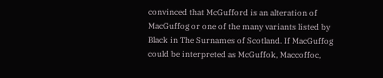convinced that McGufford is an alteration of MacGuffog or one of the many variants listed by Black in The Surnames of Scotland. If MacGuffog could be interpreted as McGuffok, Maccoffoc,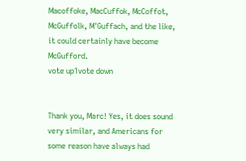Macoffoke, MacCuffok, McCoffot, McGuffolk, M'Guffach, and the like, it could certainly have become McGufford.
vote up1vote down


Thank you, Marc! Yes, it does sound very similar, and Americans for some reason have always had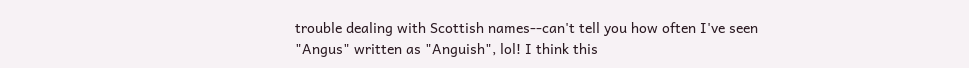trouble dealing with Scottish names--can't tell you how often I've seen "Angus" written as "Anguish", lol! I think this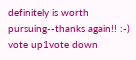definitely is worth pursuing--thanks again!! :-)
vote up1vote down